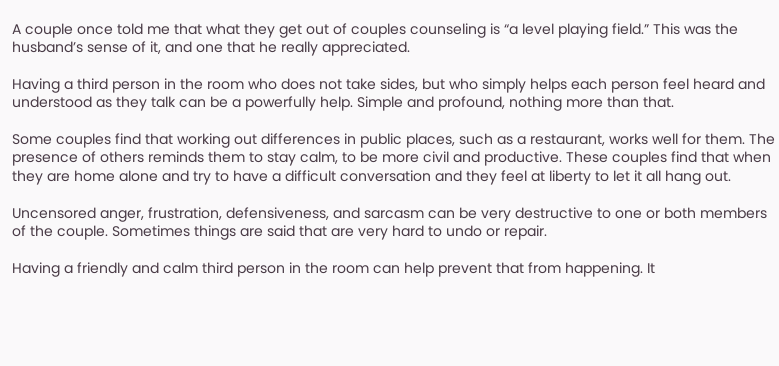A couple once told me that what they get out of couples counseling is “a level playing field.” This was the husband’s sense of it, and one that he really appreciated.

Having a third person in the room who does not take sides, but who simply helps each person feel heard and understood as they talk can be a powerfully help. Simple and profound, nothing more than that.

Some couples find that working out differences in public places, such as a restaurant, works well for them. The presence of others reminds them to stay calm, to be more civil and productive. These couples find that when they are home alone and try to have a difficult conversation and they feel at liberty to let it all hang out.

Uncensored anger, frustration, defensiveness, and sarcasm can be very destructive to one or both members of the couple. Sometimes things are said that are very hard to undo or repair.

Having a friendly and calm third person in the room can help prevent that from happening. It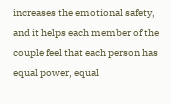increases the emotional safety, and it helps each member of the couple feel that each person has equal power, equal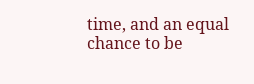time, and an equal chance to be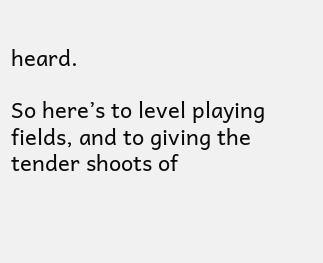heard.

So here’s to level playing fields, and to giving the tender shoots of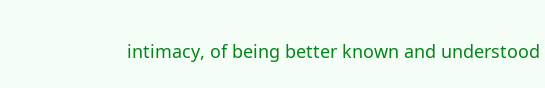intimacy, of being better known and understood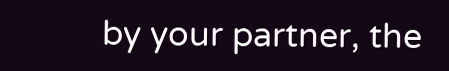by your partner, the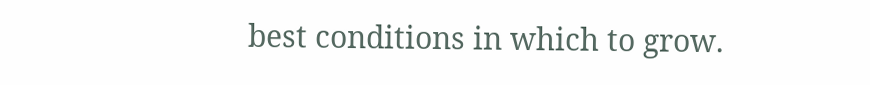best conditions in which to grow.